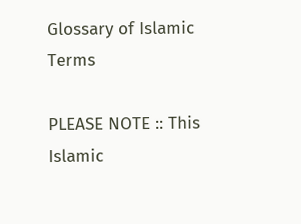Glossary of Islamic Terms

PLEASE NOTE :: This Islamic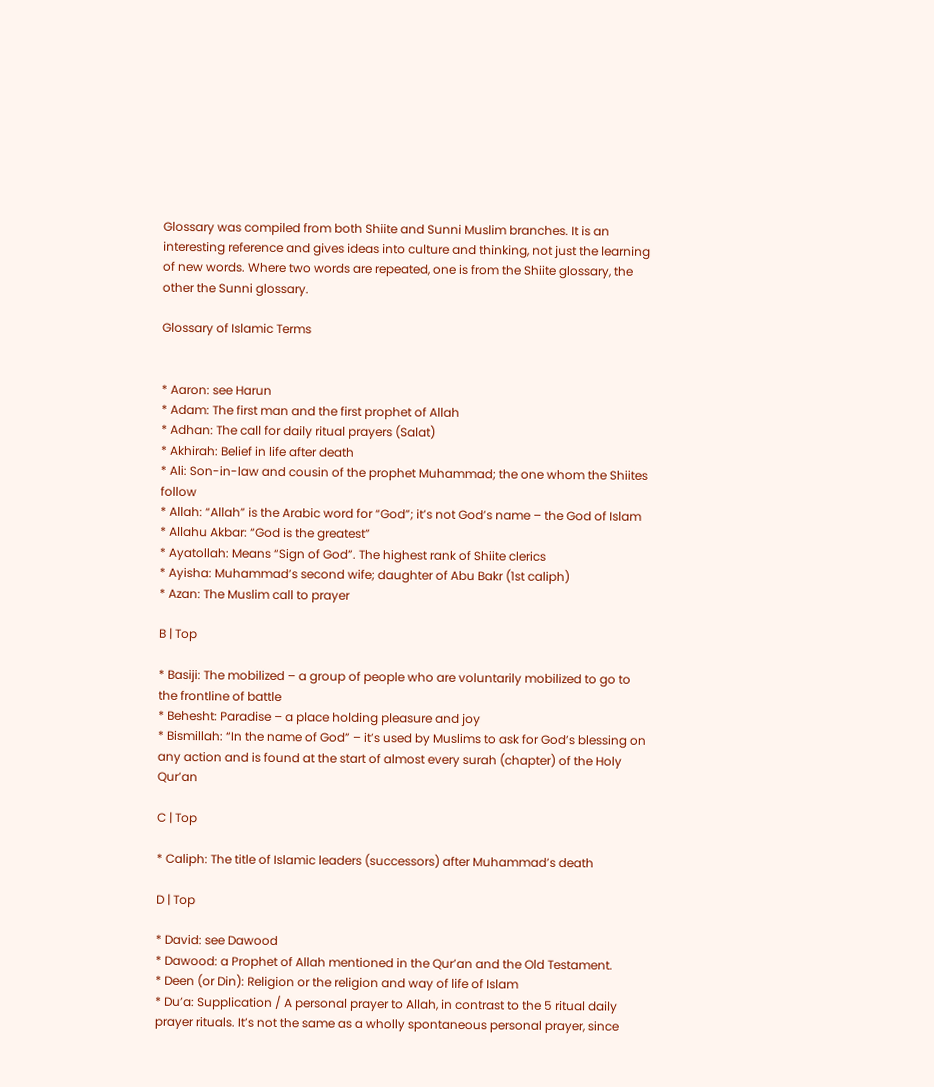Glossary was compiled from both Shiite and Sunni Muslim branches. It is an interesting reference and gives ideas into culture and thinking, not just the learning of new words. Where two words are repeated, one is from the Shiite glossary, the other the Sunni glossary.

Glossary of Islamic Terms


* Aaron: see Harun
* Adam: The first man and the first prophet of Allah
* Adhan: The call for daily ritual prayers (Salat)
* Akhirah: Belief in life after death
* Ali: Son-in-law and cousin of the prophet Muhammad; the one whom the Shiites follow
* Allah: “Allah” is the Arabic word for “God”; it’s not God’s name – the God of Islam
* Allahu Akbar: “God is the greatest”
* Ayatollah: Means “Sign of God”. The highest rank of Shiite clerics
* Ayisha: Muhammad’s second wife; daughter of Abu Bakr (1st caliph)
* Azan: The Muslim call to prayer

B | Top

* Basiji: The mobilized – a group of people who are voluntarily mobilized to go to the frontline of battle
* Behesht: Paradise – a place holding pleasure and joy
* Bismillah: “In the name of God” – it’s used by Muslims to ask for God’s blessing on any action and is found at the start of almost every surah (chapter) of the Holy Qur’an

C | Top

* Caliph: The title of Islamic leaders (successors) after Muhammad’s death

D | Top

* David: see Dawood
* Dawood: a Prophet of Allah mentioned in the Qur’an and the Old Testament.
* Deen (or Din): Religion or the religion and way of life of Islam
* Du’a: Supplication / A personal prayer to Allah, in contrast to the 5 ritual daily prayer rituals. It’s not the same as a wholly spontaneous personal prayer, since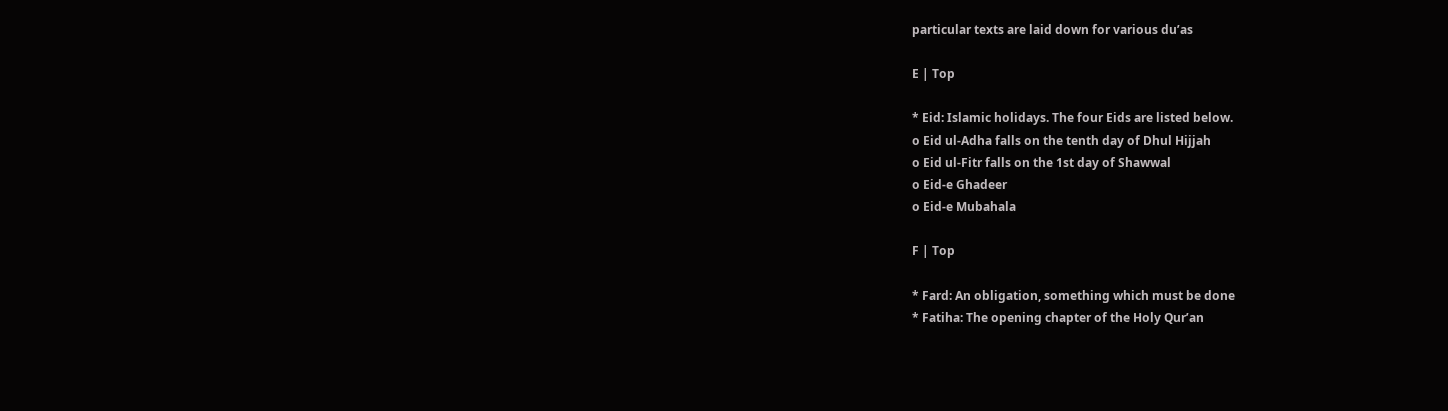particular texts are laid down for various du’as

E | Top

* Eid: Islamic holidays. The four Eids are listed below.
o Eid ul-Adha falls on the tenth day of Dhul Hijjah
o Eid ul-Fitr falls on the 1st day of Shawwal
o Eid-e Ghadeer
o Eid-e Mubahala

F | Top

* Fard: An obligation, something which must be done
* Fatiha: The opening chapter of the Holy Qur’an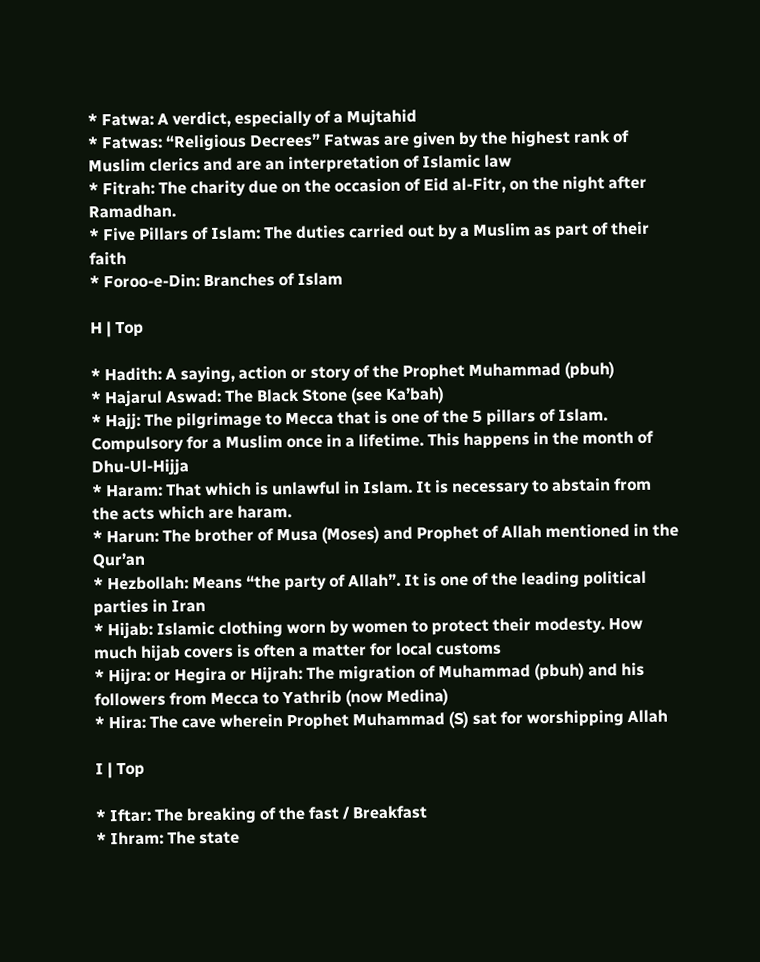* Fatwa: A verdict, especially of a Mujtahid
* Fatwas: “Religious Decrees” Fatwas are given by the highest rank of Muslim clerics and are an interpretation of Islamic law
* Fitrah: The charity due on the occasion of Eid al-Fitr, on the night after Ramadhan.
* Five Pillars of Islam: The duties carried out by a Muslim as part of their faith
* Foroo-e-Din: Branches of Islam

H | Top

* Hadith: A saying, action or story of the Prophet Muhammad (pbuh)
* Hajarul Aswad: The Black Stone (see Ka’bah)
* Hajj: The pilgrimage to Mecca that is one of the 5 pillars of Islam. Compulsory for a Muslim once in a lifetime. This happens in the month of Dhu-Ul-Hijja
* Haram: That which is unlawful in Islam. It is necessary to abstain from the acts which are haram.
* Harun: The brother of Musa (Moses) and Prophet of Allah mentioned in the Qur’an
* Hezbollah: Means “the party of Allah”. It is one of the leading political parties in Iran
* Hijab: Islamic clothing worn by women to protect their modesty. How much hijab covers is often a matter for local customs
* Hijra: or Hegira or Hijrah: The migration of Muhammad (pbuh) and his followers from Mecca to Yathrib (now Medina)
* Hira: The cave wherein Prophet Muhammad (S) sat for worshipping Allah

I | Top

* Iftar: The breaking of the fast / Breakfast
* Ihram: The state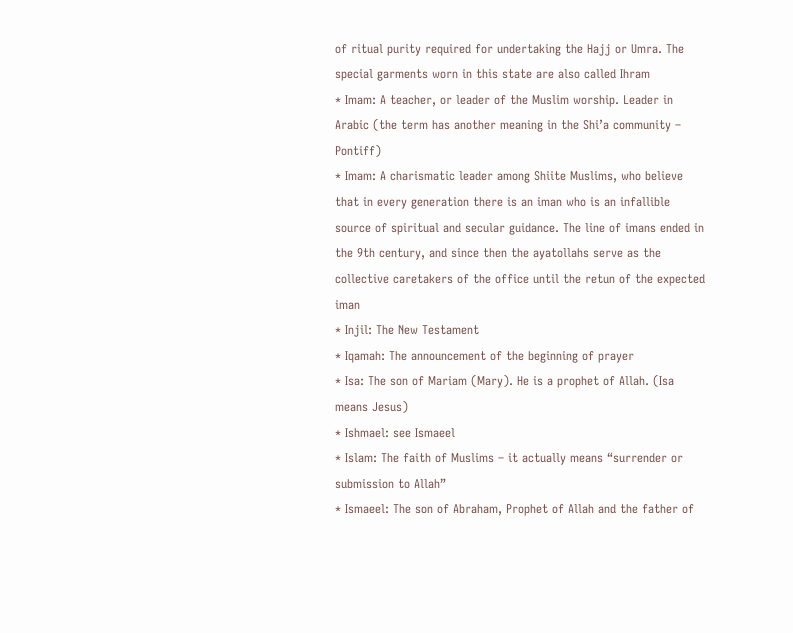of ritual purity required for undertaking the Hajj or Umra. The special garments worn in this state are also called Ihram
* Imam: A teacher, or leader of the Muslim worship. Leader in Arabic (the term has another meaning in the Shi’a community – Pontiff)
* Imam: A charismatic leader among Shiite Muslims, who believe that in every generation there is an iman who is an infallible source of spiritual and secular guidance. The line of imans ended in the 9th century, and since then the ayatollahs serve as the collective caretakers of the office until the retun of the expected iman
* Injil: The New Testament
* Iqamah: The announcement of the beginning of prayer
* Isa: The son of Mariam (Mary). He is a prophet of Allah. (Isa means Jesus)
* Ishmael: see Ismaeel
* Islam: The faith of Muslims – it actually means “surrender or submission to Allah”
* Ismaeel: The son of Abraham, Prophet of Allah and the father of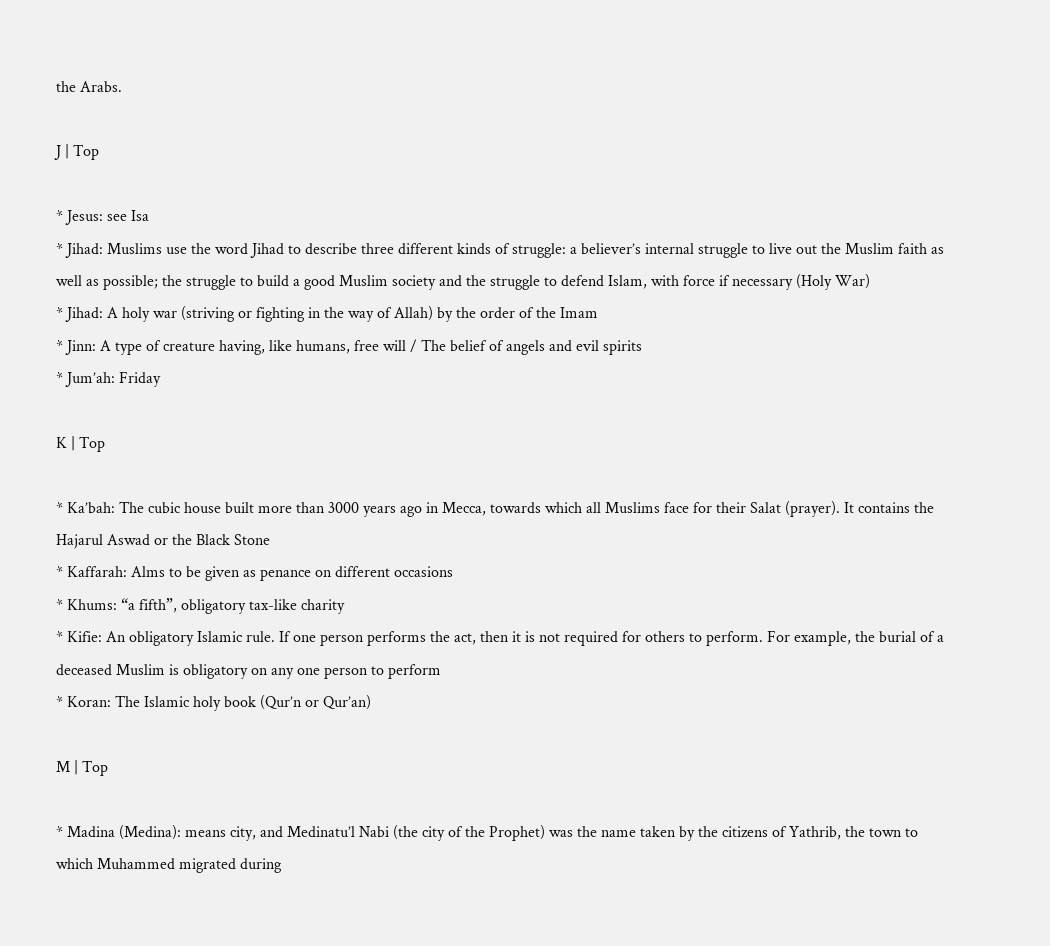the Arabs.

J | Top

* Jesus: see Isa
* Jihad: Muslims use the word Jihad to describe three different kinds of struggle: a believer’s internal struggle to live out the Muslim faith as well as possible; the struggle to build a good Muslim society and the struggle to defend Islam, with force if necessary (Holy War)
* Jihad: A holy war (striving or fighting in the way of Allah) by the order of the Imam
* Jinn: A type of creature having, like humans, free will / The belief of angels and evil spirits
* Jum’ah: Friday

K | Top

* Ka’bah: The cubic house built more than 3000 years ago in Mecca, towards which all Muslims face for their Salat (prayer). It contains the Hajarul Aswad or the Black Stone
* Kaffarah: Alms to be given as penance on different occasions
* Khums: “a fifth”, obligatory tax-like charity
* Kifie: An obligatory Islamic rule. If one person performs the act, then it is not required for others to perform. For example, the burial of a deceased Muslim is obligatory on any one person to perform
* Koran: The Islamic holy book (Qur’n or Qur’an)

M | Top

* Madina (Medina): means city, and Medinatu’l Nabi (the city of the Prophet) was the name taken by the citizens of Yathrib, the town to which Muhammed migrated during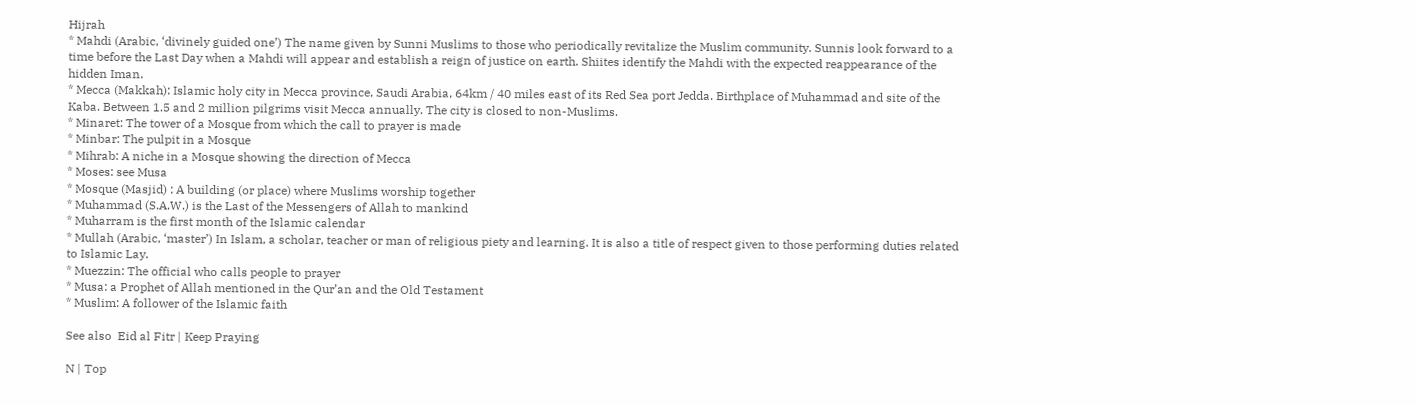Hijrah
* Mahdi (Arabic, ‘divinely guided one’) The name given by Sunni Muslims to those who periodically revitalize the Muslim community. Sunnis look forward to a time before the Last Day when a Mahdi will appear and establish a reign of justice on earth. Shiites identify the Mahdi with the expected reappearance of the hidden Iman.
* Mecca (Makkah): Islamic holy city in Mecca province, Saudi Arabia, 64km / 40 miles east of its Red Sea port Jedda. Birthplace of Muhammad and site of the Kaba. Between 1.5 and 2 million pilgrims visit Mecca annually. The city is closed to non-Muslims.
* Minaret: The tower of a Mosque from which the call to prayer is made
* Minbar: The pulpit in a Mosque
* Mihrab: A niche in a Mosque showing the direction of Mecca
* Moses: see Musa
* Mosque (Masjid) : A building (or place) where Muslims worship together
* Muhammad (S.A.W.) is the Last of the Messengers of Allah to mankind
* Muharram is the first month of the Islamic calendar
* Mullah (Arabic, ‘master’) In Islam, a scholar, teacher or man of religious piety and learning. It is also a title of respect given to those performing duties related to Islamic Lay.
* Muezzin: The official who calls people to prayer
* Musa: a Prophet of Allah mentioned in the Qur’an and the Old Testament
* Muslim: A follower of the Islamic faith

See also  Eid al Fitr | Keep Praying

N | Top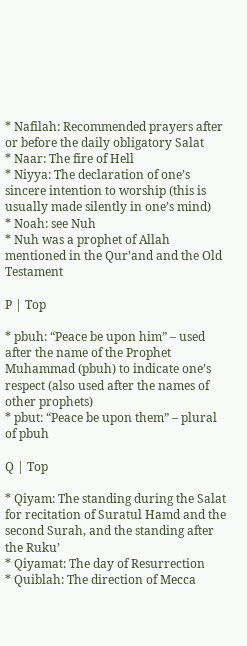* Nafilah: Recommended prayers after or before the daily obligatory Salat
* Naar: The fire of Hell
* Niyya: The declaration of one’s sincere intention to worship (this is usually made silently in one’s mind)
* Noah: see Nuh
* Nuh was a prophet of Allah mentioned in the Qur’and and the Old Testament

P | Top

* pbuh: “Peace be upon him” – used after the name of the Prophet Muhammad (pbuh) to indicate one’s respect (also used after the names of other prophets)
* pbut: “Peace be upon them” – plural of pbuh

Q | Top

* Qiyam: The standing during the Salat for recitation of Suratul Hamd and the second Surah, and the standing after the Ruku’
* Qiyamat: The day of Resurrection
* Quiblah: The direction of Mecca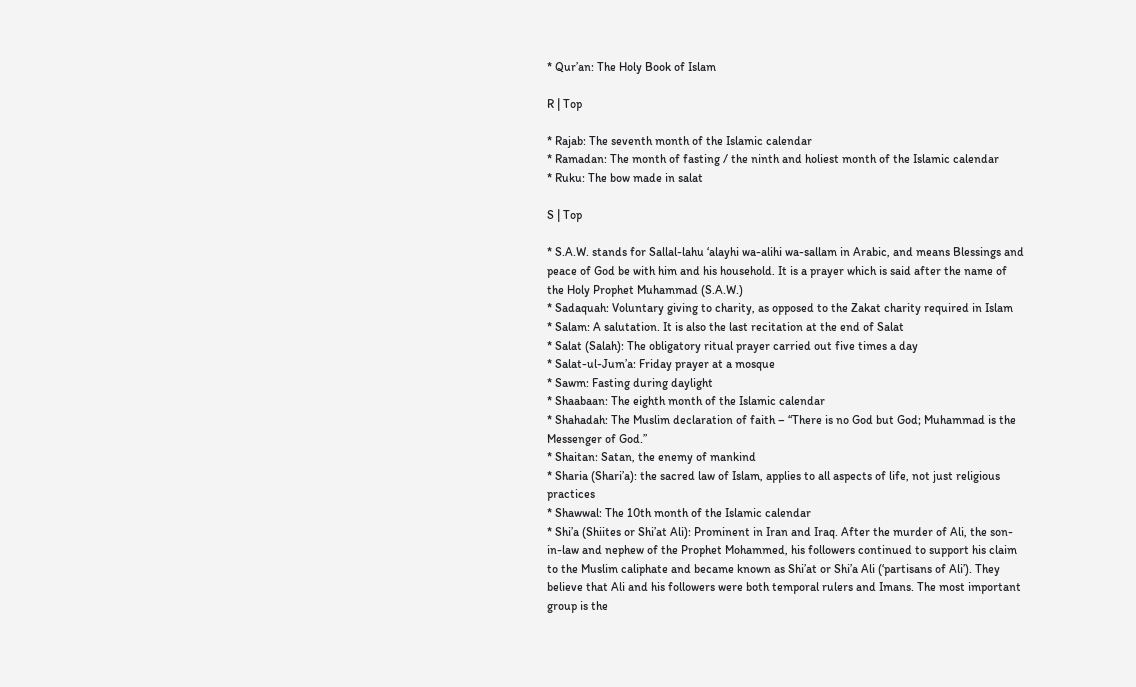* Qur’an: The Holy Book of Islam

R | Top

* Rajab: The seventh month of the Islamic calendar
* Ramadan: The month of fasting / the ninth and holiest month of the Islamic calendar
* Ruku: The bow made in salat

S | Top

* S.A.W. stands for Sallal-lahu ‘alayhi wa-alihi wa-sallam in Arabic, and means Blessings and peace of God be with him and his household. It is a prayer which is said after the name of the Holy Prophet Muhammad (S.A.W.)
* Sadaquah: Voluntary giving to charity, as opposed to the Zakat charity required in Islam
* Salam: A salutation. It is also the last recitation at the end of Salat
* Salat (Salah): The obligatory ritual prayer carried out five times a day
* Salat-ul-Jum’a: Friday prayer at a mosque
* Sawm: Fasting during daylight
* Shaabaan: The eighth month of the Islamic calendar
* Shahadah: The Muslim declaration of faith – “There is no God but God; Muhammad is the Messenger of God.”
* Shaitan: Satan, the enemy of mankind
* Sharia (Shari’a): the sacred law of Islam, applies to all aspects of life, not just religious practices
* Shawwal: The 10th month of the Islamic calendar
* Shi’a (Shiites or Shi’at Ali): Prominent in Iran and Iraq. After the murder of Ali, the son-in-law and nephew of the Prophet Mohammed, his followers continued to support his claim to the Muslim caliphate and became known as Shi’at or Shi’a Ali (‘partisans of Ali’). They believe that Ali and his followers were both temporal rulers and Imans. The most important group is the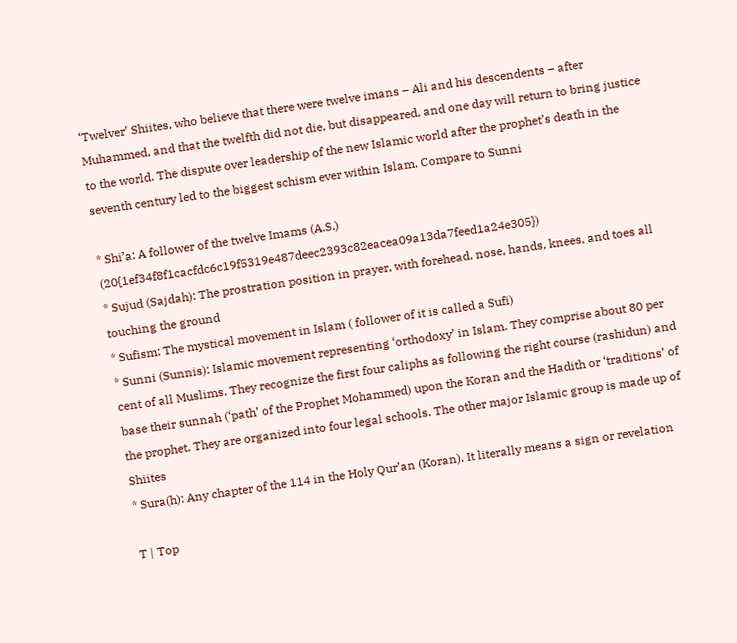‘Twelver’ Shiites, who believe that there were twelve imans – Ali and his descendents – after Muhammed, and that the twelfth did not die, but disappeared, and one day will return to bring justice to the world. The dispute over leadership of the new Islamic world after the prophet’s death in the seventh century led to the biggest schism ever within Islam. Compare to Sunni

* Shi’a: A follower of the twelve Imams (A.S.) (20{1ef34f8f1cacfdc6c19f5319e487deec2393c82eacea09a13da7feed1a24e305})
* Sujud (Sajdah): The prostration position in prayer, with forehead, nose, hands, knees, and toes all touching the ground
* Sufism: The mystical movement in Islam ( follower of it is called a Sufi)
* Sunni (Sunnis): Islamic movement representing ‘orthodoxy’ in Islam. They comprise about 80 per cent of all Muslims. They recognize the first four caliphs as following the right course (rashidun) and base their sunnah (‘path’ of the Prophet Mohammed) upon the Koran and the Hadith or ‘traditions’ of the prophet. They are organized into four legal schools. The other major Islamic group is made up of Shiites
* Sura(h): Any chapter of the 114 in the Holy Qur’an (Koran). It literally means a sign or revelation

T | Top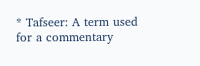* Tafseer: A term used for a commentary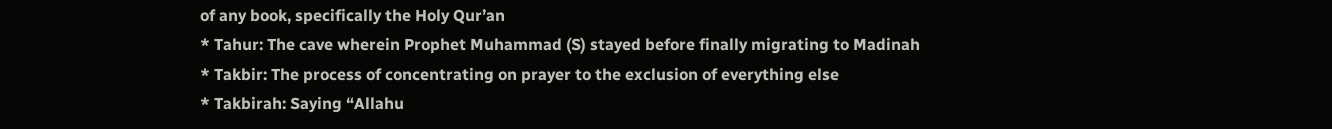of any book, specifically the Holy Qur’an
* Tahur: The cave wherein Prophet Muhammad (S) stayed before finally migrating to Madinah
* Takbir: The process of concentrating on prayer to the exclusion of everything else
* Takbirah: Saying “Allahu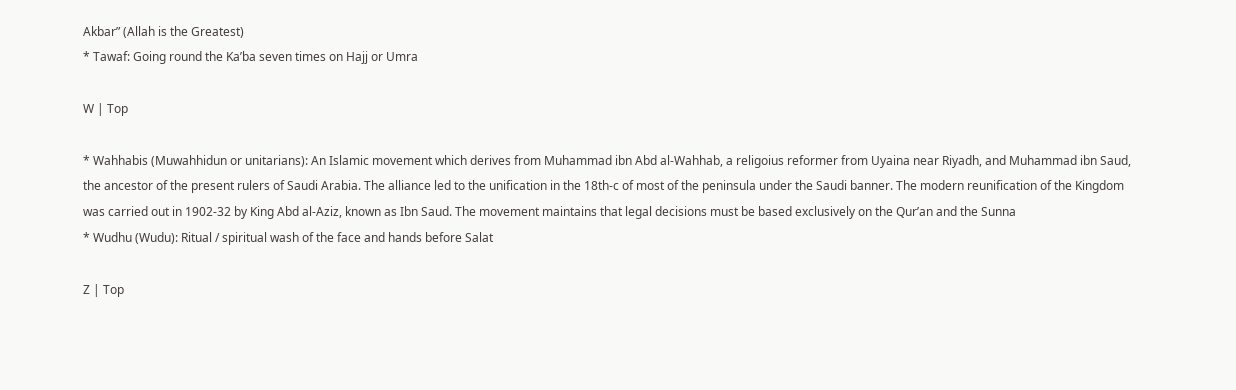Akbar” (Allah is the Greatest)
* Tawaf: Going round the Ka’ba seven times on Hajj or Umra

W | Top

* Wahhabis (Muwahhidun or unitarians): An Islamic movement which derives from Muhammad ibn Abd al-Wahhab, a religoius reformer from Uyaina near Riyadh, and Muhammad ibn Saud, the ancestor of the present rulers of Saudi Arabia. The alliance led to the unification in the 18th-c of most of the peninsula under the Saudi banner. The modern reunification of the Kingdom was carried out in 1902-32 by King Abd al-Aziz, known as Ibn Saud. The movement maintains that legal decisions must be based exclusively on the Qur’an and the Sunna
* Wudhu (Wudu): Ritual / spiritual wash of the face and hands before Salat

Z | Top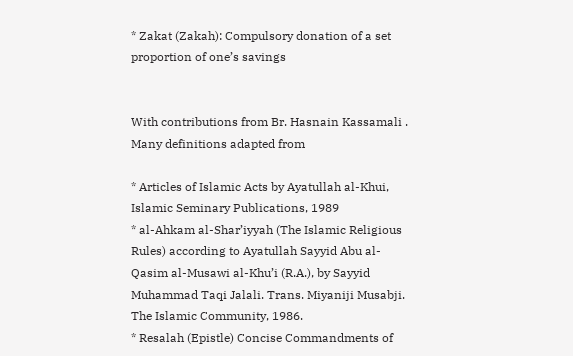* Zakat (Zakah): Compulsory donation of a set proportion of one’s savings


With contributions from Br. Hasnain Kassamali . Many definitions adapted from

* Articles of Islamic Acts by Ayatullah al-Khui, Islamic Seminary Publications, 1989
* al-Ahkam al-Shar’iyyah (The Islamic Religious Rules) according to Ayatullah Sayyid Abu al-Qasim al-Musawi al-Khu’i (R.A.), by Sayyid Muhammad Taqi Jalali. Trans. Miyaniji Musabji. The Islamic Community, 1986.
* Resalah (Epistle) Concise Commandments of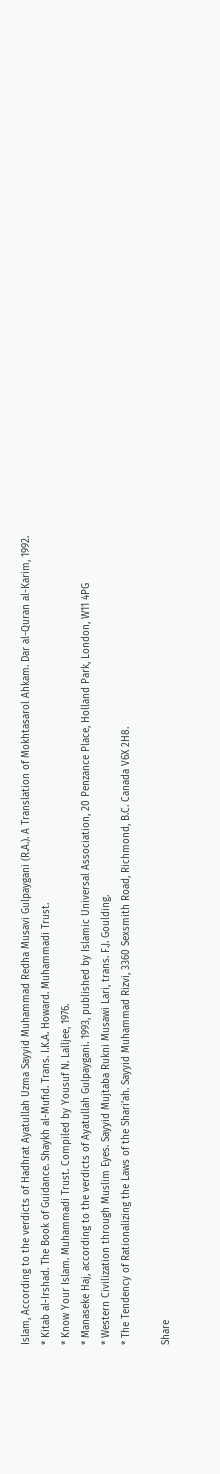Islam, According to the verdicts of Hadhrat Ayatullah Uzma Sayyid Muhammad Redha Musavi Gulpaygani (R.A.). A Translation of Mokhtasarol Ahkam. Dar al-Quran al-Karim, 1992.
* Kitab al-Irshad. The Book of Guidance. Shaykh al-Mufid. Trans. I.K.A. Howard. Muhammadi Trust.
* Know Your Islam. Muhammadi Trust. Compiled by Yousuf N. Lalljee, 1976.
* Manaseke Haj, according to the verdicts of Ayatullah Gulpaygani. 1993, published by Islamic Universal Association, 20 Penzance Place, Holland Park, London, W11 4PG
* Western Civilization through Muslim Eyes. Sayyid Mujtaba Rukni Musawi Lari, trans. F.J. Goulding.
* The Tendency of Rationalizing the Laws of the Shari’ah. Sayyid Muhammad Rizvi, 3360 Sexsmith Road, Richmond, B.C. Canada V6X 2H8.

Share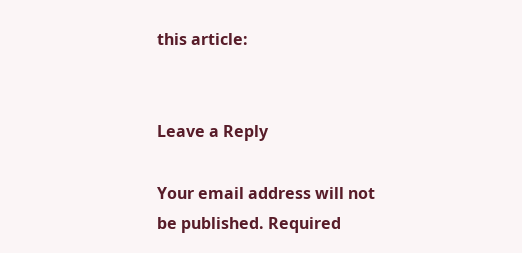this article:


Leave a Reply

Your email address will not be published. Required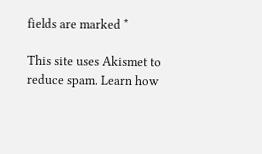fields are marked *

This site uses Akismet to reduce spam. Learn how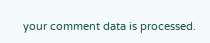your comment data is processed.